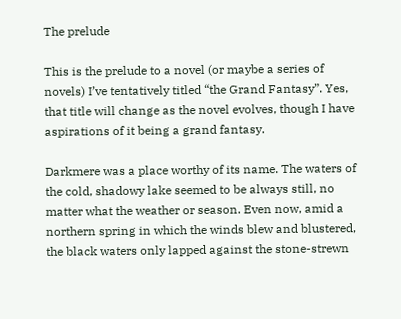The prelude

This is the prelude to a novel (or maybe a series of novels) I’ve tentatively titled “the Grand Fantasy”. Yes, that title will change as the novel evolves, though I have aspirations of it being a grand fantasy.

Darkmere was a place worthy of its name. The waters of the cold, shadowy lake seemed to be always still, no matter what the weather or season. Even now, amid a northern spring in which the winds blew and blustered, the black waters only lapped against the stone-strewn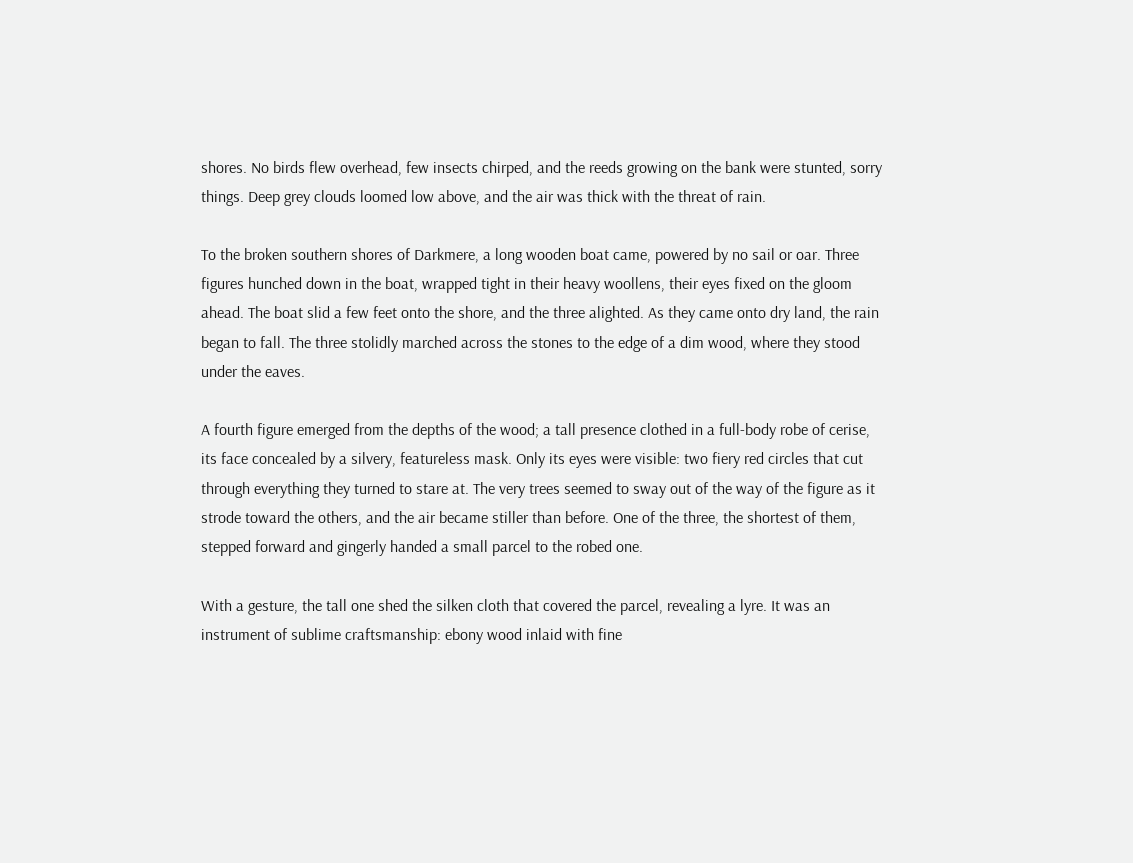shores. No birds flew overhead, few insects chirped, and the reeds growing on the bank were stunted, sorry things. Deep grey clouds loomed low above, and the air was thick with the threat of rain.

To the broken southern shores of Darkmere, a long wooden boat came, powered by no sail or oar. Three figures hunched down in the boat, wrapped tight in their heavy woollens, their eyes fixed on the gloom ahead. The boat slid a few feet onto the shore, and the three alighted. As they came onto dry land, the rain began to fall. The three stolidly marched across the stones to the edge of a dim wood, where they stood under the eaves.

A fourth figure emerged from the depths of the wood; a tall presence clothed in a full-body robe of cerise, its face concealed by a silvery, featureless mask. Only its eyes were visible: two fiery red circles that cut through everything they turned to stare at. The very trees seemed to sway out of the way of the figure as it strode toward the others, and the air became stiller than before. One of the three, the shortest of them, stepped forward and gingerly handed a small parcel to the robed one.

With a gesture, the tall one shed the silken cloth that covered the parcel, revealing a lyre. It was an instrument of sublime craftsmanship: ebony wood inlaid with fine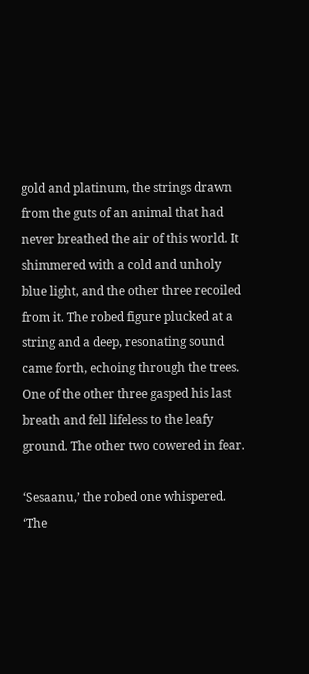gold and platinum, the strings drawn from the guts of an animal that had never breathed the air of this world. It shimmered with a cold and unholy blue light, and the other three recoiled from it. The robed figure plucked at a string and a deep, resonating sound came forth, echoing through the trees. One of the other three gasped his last breath and fell lifeless to the leafy ground. The other two cowered in fear.

‘Sesaanu,’ the robed one whispered. ‘The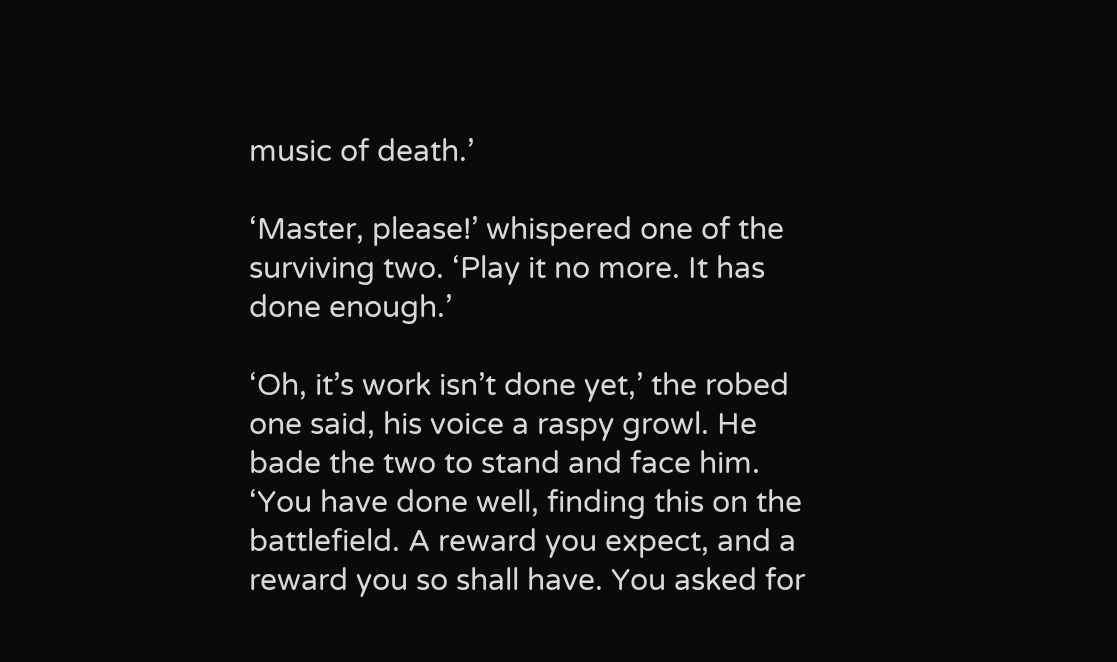music of death.’

‘Master, please!’ whispered one of the surviving two. ‘Play it no more. It has done enough.’

‘Oh, it’s work isn’t done yet,’ the robed one said, his voice a raspy growl. He bade the two to stand and face him. ‘You have done well, finding this on the battlefield. A reward you expect, and a reward you so shall have. You asked for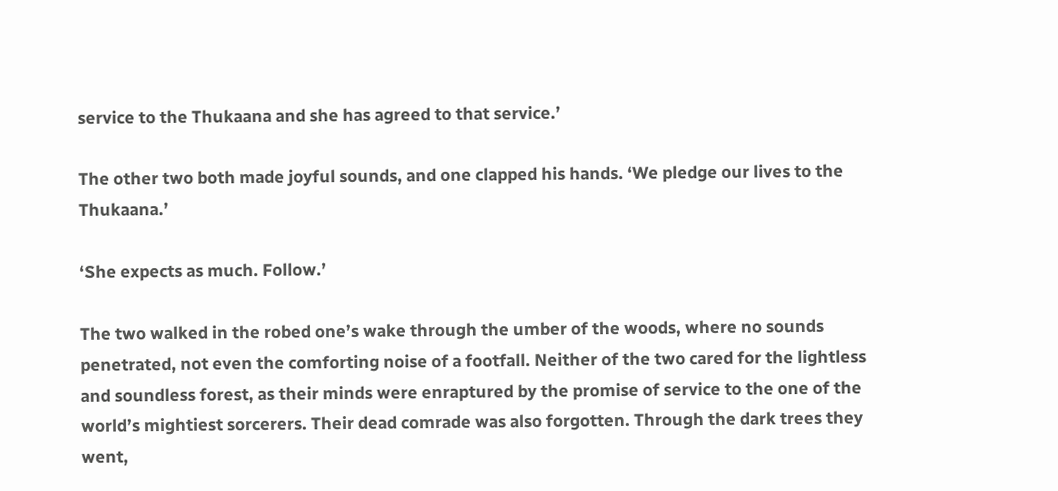service to the Thukaana and she has agreed to that service.’

The other two both made joyful sounds, and one clapped his hands. ‘We pledge our lives to the Thukaana.’

‘She expects as much. Follow.’

The two walked in the robed one’s wake through the umber of the woods, where no sounds penetrated, not even the comforting noise of a footfall. Neither of the two cared for the lightless and soundless forest, as their minds were enraptured by the promise of service to the one of the world’s mightiest sorcerers. Their dead comrade was also forgotten. Through the dark trees they went,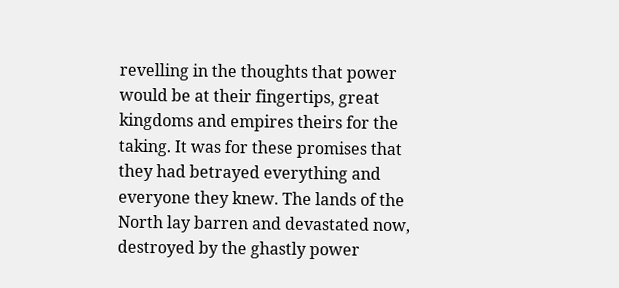revelling in the thoughts that power would be at their fingertips, great kingdoms and empires theirs for the taking. It was for these promises that they had betrayed everything and everyone they knew. The lands of the North lay barren and devastated now, destroyed by the ghastly power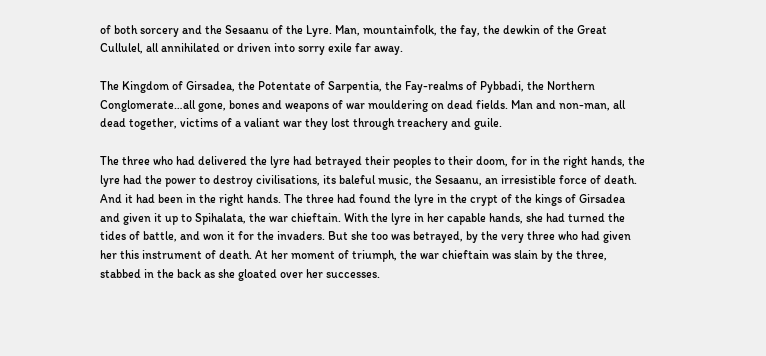of both sorcery and the Sesaanu of the Lyre. Man, mountainfolk, the fay, the dewkin of the Great Cullulel, all annihilated or driven into sorry exile far away.

The Kingdom of Girsadea, the Potentate of Sarpentia, the Fay-realms of Pybbadi, the Northern Conglomerate…all gone, bones and weapons of war mouldering on dead fields. Man and non-man, all dead together, victims of a valiant war they lost through treachery and guile.

The three who had delivered the lyre had betrayed their peoples to their doom, for in the right hands, the lyre had the power to destroy civilisations, its baleful music, the Sesaanu, an irresistible force of death. And it had been in the right hands. The three had found the lyre in the crypt of the kings of Girsadea and given it up to Spihalata, the war chieftain. With the lyre in her capable hands, she had turned the tides of battle, and won it for the invaders. But she too was betrayed, by the very three who had given her this instrument of death. At her moment of triumph, the war chieftain was slain by the three, stabbed in the back as she gloated over her successes.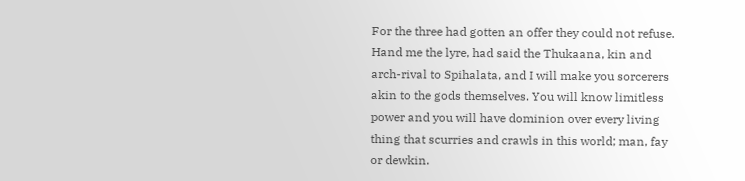For the three had gotten an offer they could not refuse. Hand me the lyre, had said the Thukaana, kin and arch-rival to Spihalata, and I will make you sorcerers akin to the gods themselves. You will know limitless power and you will have dominion over every living thing that scurries and crawls in this world; man, fay or dewkin.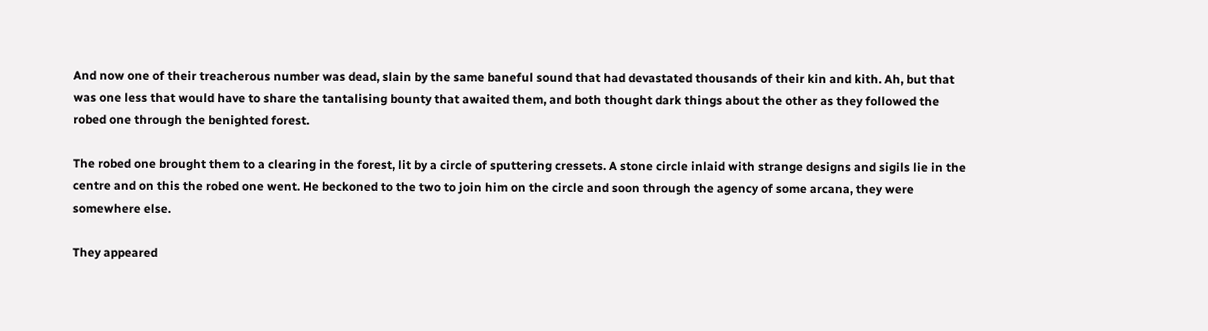And now one of their treacherous number was dead, slain by the same baneful sound that had devastated thousands of their kin and kith. Ah, but that was one less that would have to share the tantalising bounty that awaited them, and both thought dark things about the other as they followed the robed one through the benighted forest.

The robed one brought them to a clearing in the forest, lit by a circle of sputtering cressets. A stone circle inlaid with strange designs and sigils lie in the centre and on this the robed one went. He beckoned to the two to join him on the circle and soon through the agency of some arcana, they were somewhere else.

They appeared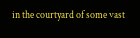in the courtyard of some vast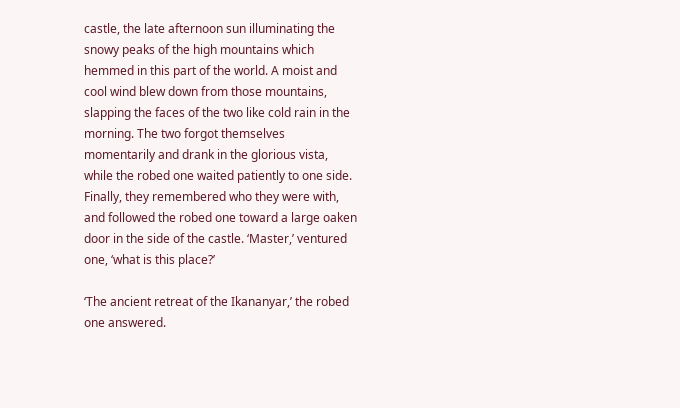castle, the late afternoon sun illuminating the snowy peaks of the high mountains which hemmed in this part of the world. A moist and cool wind blew down from those mountains, slapping the faces of the two like cold rain in the morning. The two forgot themselves momentarily and drank in the glorious vista, while the robed one waited patiently to one side. Finally, they remembered who they were with, and followed the robed one toward a large oaken door in the side of the castle. ‘Master,’ ventured one, ‘what is this place?’

‘The ancient retreat of the Ikananyar,’ the robed one answered.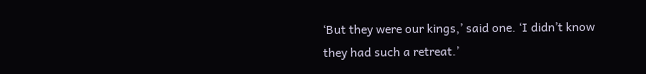‘But they were our kings,’ said one. ‘I didn’t know they had such a retreat.’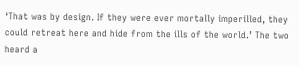‘That was by design. If they were ever mortally imperilled, they could retreat here and hide from the ills of the world.’ The two heard a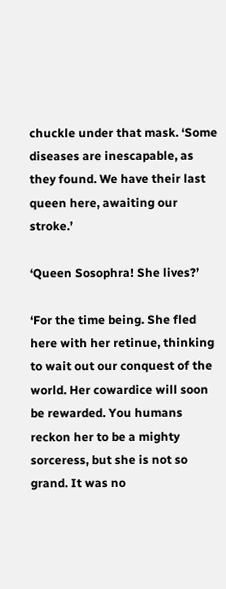chuckle under that mask. ‘Some diseases are inescapable, as they found. We have their last queen here, awaiting our stroke.’

‘Queen Sosophra! She lives?’

‘For the time being. She fled here with her retinue, thinking to wait out our conquest of the world. Her cowardice will soon be rewarded. You humans reckon her to be a mighty sorceress, but she is not so grand. It was no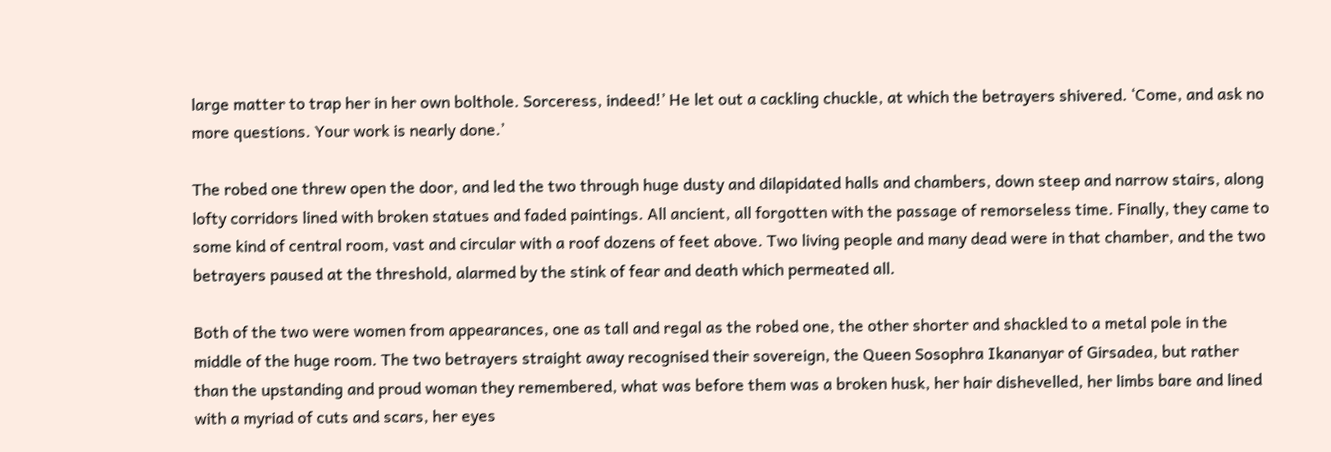large matter to trap her in her own bolthole. Sorceress, indeed!’ He let out a cackling chuckle, at which the betrayers shivered. ‘Come, and ask no more questions. Your work is nearly done.’

The robed one threw open the door, and led the two through huge dusty and dilapidated halls and chambers, down steep and narrow stairs, along lofty corridors lined with broken statues and faded paintings. All ancient, all forgotten with the passage of remorseless time. Finally, they came to some kind of central room, vast and circular with a roof dozens of feet above. Two living people and many dead were in that chamber, and the two betrayers paused at the threshold, alarmed by the stink of fear and death which permeated all.

Both of the two were women from appearances, one as tall and regal as the robed one, the other shorter and shackled to a metal pole in the middle of the huge room. The two betrayers straight away recognised their sovereign, the Queen Sosophra Ikananyar of Girsadea, but rather than the upstanding and proud woman they remembered, what was before them was a broken husk, her hair dishevelled, her limbs bare and lined with a myriad of cuts and scars, her eyes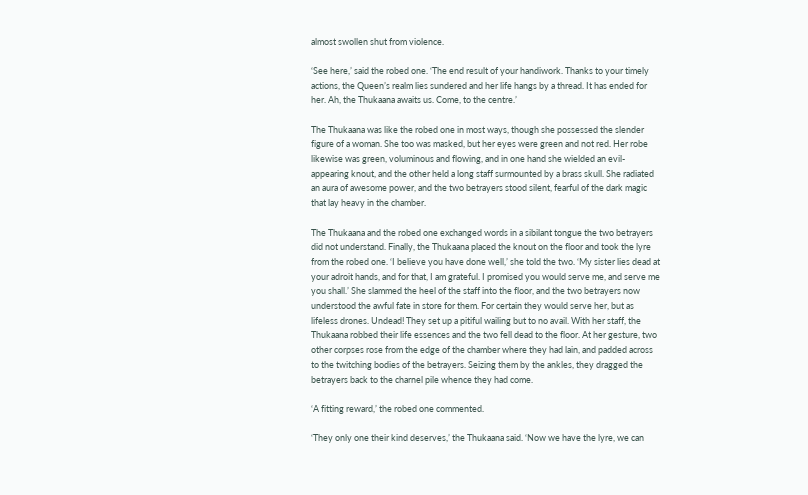almost swollen shut from violence.

‘See here,’ said the robed one. ‘The end result of your handiwork. Thanks to your timely actions, the Queen’s realm lies sundered and her life hangs by a thread. It has ended for her. Ah, the Thukaana awaits us. Come, to the centre.’

The Thukaana was like the robed one in most ways, though she possessed the slender figure of a woman. She too was masked, but her eyes were green and not red. Her robe likewise was green, voluminous and flowing, and in one hand she wielded an evil-appearing knout, and the other held a long staff surmounted by a brass skull. She radiated an aura of awesome power, and the two betrayers stood silent, fearful of the dark magic that lay heavy in the chamber.

The Thukaana and the robed one exchanged words in a sibilant tongue the two betrayers did not understand. Finally, the Thukaana placed the knout on the floor and took the lyre from the robed one. ‘I believe you have done well,’ she told the two. ‘My sister lies dead at your adroit hands, and for that, I am grateful. I promised you would serve me, and serve me you shall.’ She slammed the heel of the staff into the floor, and the two betrayers now understood the awful fate in store for them. For certain they would serve her, but as lifeless drones. Undead! They set up a pitiful wailing but to no avail. With her staff, the Thukaana robbed their life essences and the two fell dead to the floor. At her gesture, two other corpses rose from the edge of the chamber where they had lain, and padded across to the twitching bodies of the betrayers. Seizing them by the ankles, they dragged the betrayers back to the charnel pile whence they had come.

‘A fitting reward,’ the robed one commented.

‘They only one their kind deserves,’ the Thukaana said. ‘Now we have the lyre, we can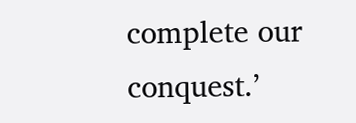complete our conquest.’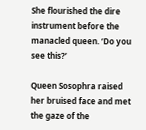She flourished the dire instrument before the manacled queen. ‘Do you see this?’

Queen Sosophra raised her bruised face and met the gaze of the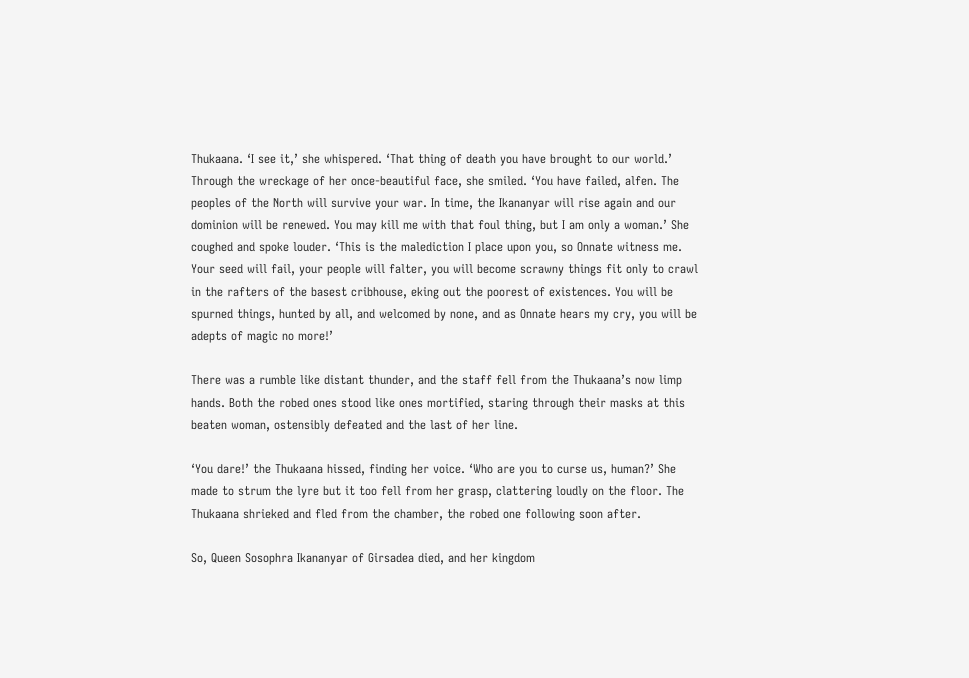Thukaana. ‘I see it,’ she whispered. ‘That thing of death you have brought to our world.’ Through the wreckage of her once-beautiful face, she smiled. ‘You have failed, alfen. The peoples of the North will survive your war. In time, the Ikananyar will rise again and our dominion will be renewed. You may kill me with that foul thing, but I am only a woman.’ She coughed and spoke louder. ‘This is the malediction I place upon you, so Onnate witness me. Your seed will fail, your people will falter, you will become scrawny things fit only to crawl in the rafters of the basest cribhouse, eking out the poorest of existences. You will be spurned things, hunted by all, and welcomed by none, and as Onnate hears my cry, you will be adepts of magic no more!’

There was a rumble like distant thunder, and the staff fell from the Thukaana’s now limp hands. Both the robed ones stood like ones mortified, staring through their masks at this beaten woman, ostensibly defeated and the last of her line.

‘You dare!’ the Thukaana hissed, finding her voice. ‘Who are you to curse us, human?’ She made to strum the lyre but it too fell from her grasp, clattering loudly on the floor. The Thukaana shrieked and fled from the chamber, the robed one following soon after.

So, Queen Sosophra Ikananyar of Girsadea died, and her kingdom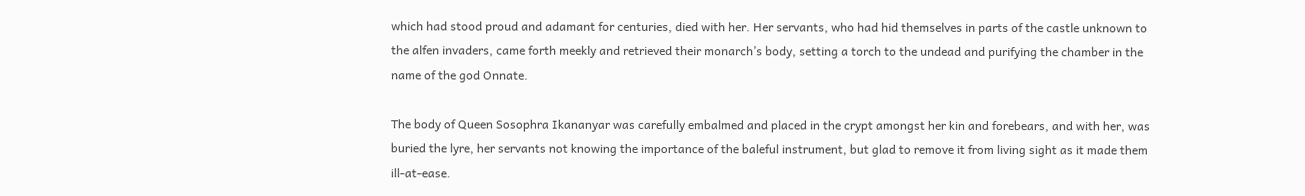which had stood proud and adamant for centuries, died with her. Her servants, who had hid themselves in parts of the castle unknown to the alfen invaders, came forth meekly and retrieved their monarch’s body, setting a torch to the undead and purifying the chamber in the name of the god Onnate.

The body of Queen Sosophra Ikananyar was carefully embalmed and placed in the crypt amongst her kin and forebears, and with her, was buried the lyre, her servants not knowing the importance of the baleful instrument, but glad to remove it from living sight as it made them ill-at-ease.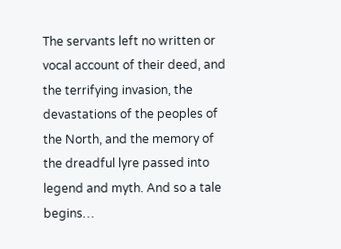The servants left no written or vocal account of their deed, and the terrifying invasion, the devastations of the peoples of the North, and the memory of the dreadful lyre passed into legend and myth. And so a tale begins…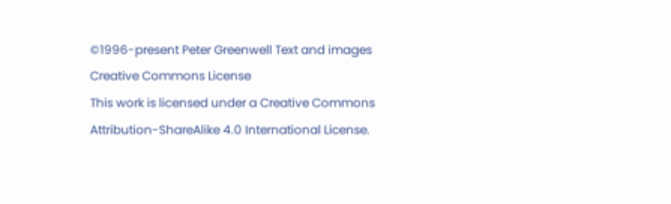©1996-present Peter Greenwell Text and images Creative Commons License
This work is licensed under a Creative Commons Attribution-ShareAlike 4.0 International License.